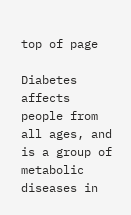top of page

Diabetes affects people from all ages, and is a group of metabolic diseases in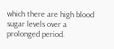which there are high blood sugar levels over a prolonged period.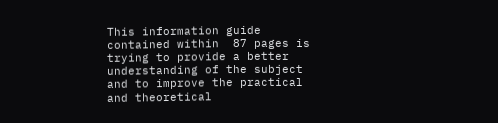This information guide contained within  87 pages is trying to provide a better understanding of the subject and to improve the practical and theoretical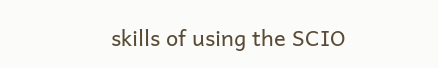skills of using the SCIO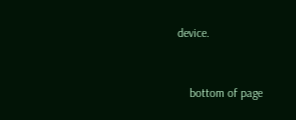device.


    bottom of page